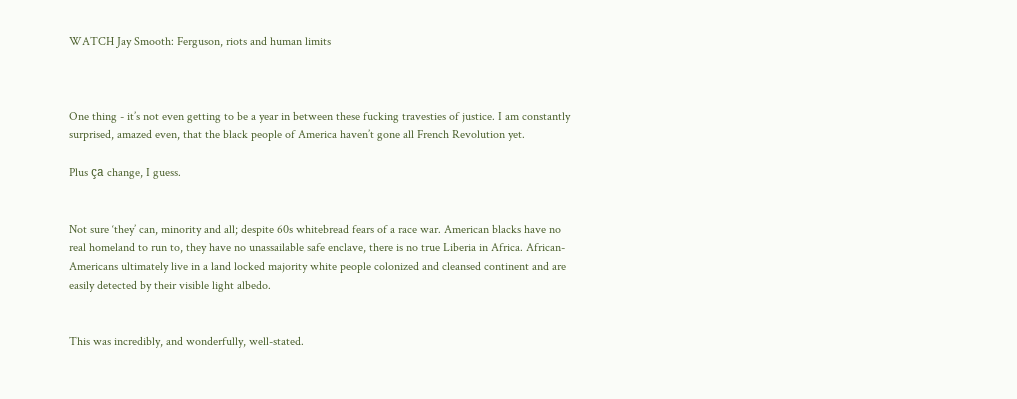WATCH Jay Smooth: Ferguson, riots and human limits



One thing - it’s not even getting to be a year in between these fucking travesties of justice. I am constantly surprised, amazed even, that the black people of America haven’t gone all French Revolution yet.

Plus ça change, I guess.


Not sure ‘they’ can, minority and all; despite 60s whitebread fears of a race war. American blacks have no real homeland to run to, they have no unassailable safe enclave, there is no true Liberia in Africa. African-Americans ultimately live in a land locked majority white people colonized and cleansed continent and are easily detected by their visible light albedo.


This was incredibly, and wonderfully, well-stated.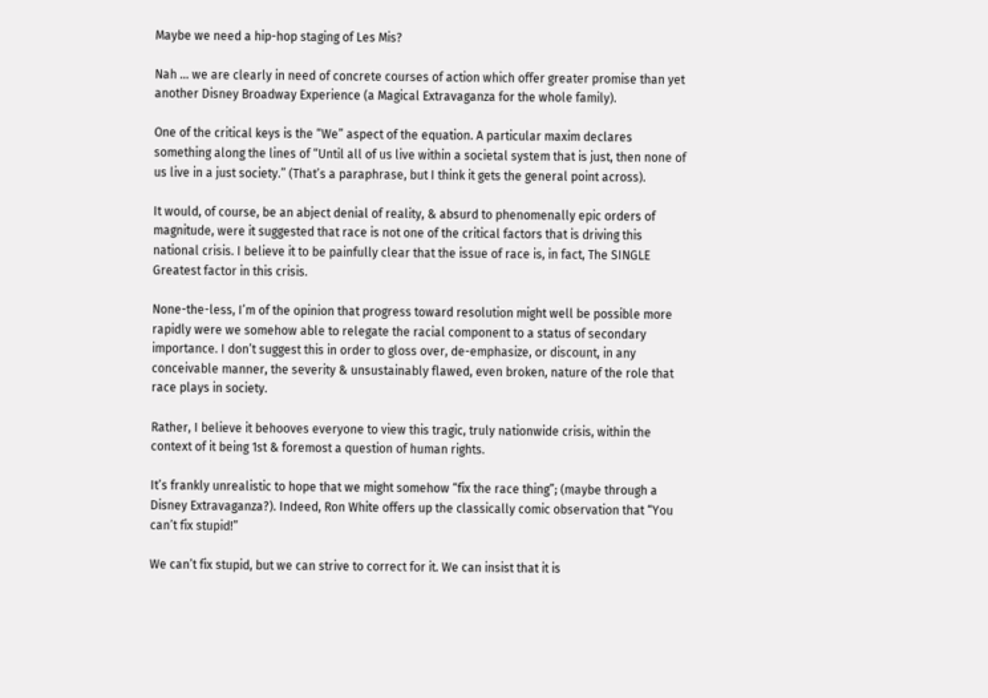Maybe we need a hip-hop staging of Les Mis?

Nah … we are clearly in need of concrete courses of action which offer greater promise than yet another Disney Broadway Experience (a Magical Extravaganza for the whole family).

One of the critical keys is the “We” aspect of the equation. A particular maxim declares something along the lines of “Until all of us live within a societal system that is just, then none of us live in a just society.” (That’s a paraphrase, but I think it gets the general point across).

It would, of course, be an abject denial of reality, & absurd to phenomenally epic orders of magnitude, were it suggested that race is not one of the critical factors that is driving this national crisis. I believe it to be painfully clear that the issue of race is, in fact, The SINGLE Greatest factor in this crisis.

None-the-less, I’m of the opinion that progress toward resolution might well be possible more rapidly were we somehow able to relegate the racial component to a status of secondary importance. I don’t suggest this in order to gloss over, de-emphasize, or discount, in any conceivable manner, the severity & unsustainably flawed, even broken, nature of the role that race plays in society.

Rather, I believe it behooves everyone to view this tragic, truly nationwide crisis, within the context of it being 1st & foremost a question of human rights.

It’s frankly unrealistic to hope that we might somehow “fix the race thing”; (maybe through a Disney Extravaganza?). Indeed, Ron White offers up the classically comic observation that “You can’t fix stupid!”

We can’t fix stupid, but we can strive to correct for it. We can insist that it is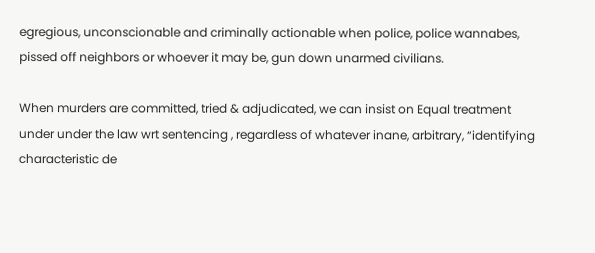egregious, unconscionable and criminally actionable when police, police wannabes, pissed off neighbors or whoever it may be, gun down unarmed civilians.

When murders are committed, tried & adjudicated, we can insist on Equal treatment under under the law wrt sentencing , regardless of whatever inane, arbitrary, “identifying characteristic de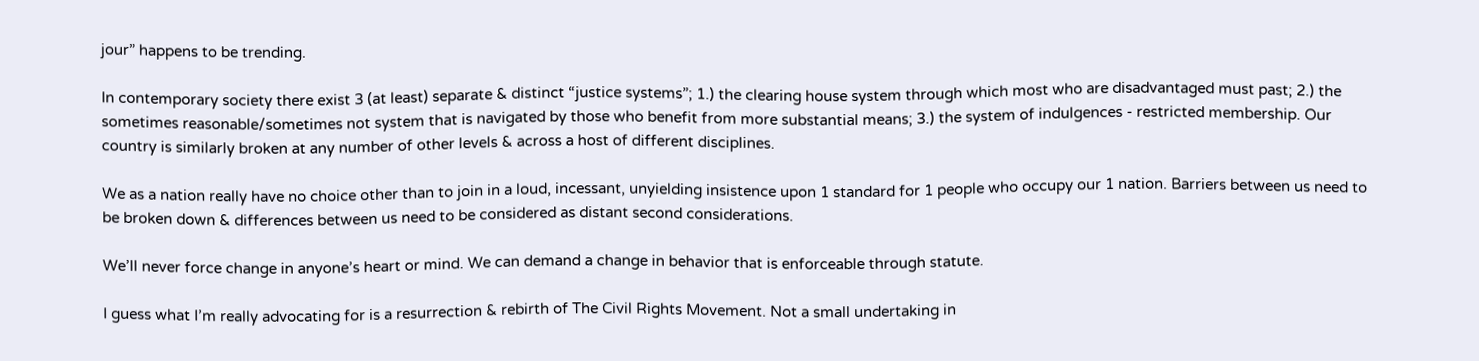jour” happens to be trending.

In contemporary society there exist 3 (at least) separate & distinct “justice systems”; 1.) the clearing house system through which most who are disadvantaged must past; 2.) the sometimes reasonable/sometimes not system that is navigated by those who benefit from more substantial means; 3.) the system of indulgences - restricted membership. Our country is similarly broken at any number of other levels & across a host of different disciplines.

We as a nation really have no choice other than to join in a loud, incessant, unyielding insistence upon 1 standard for 1 people who occupy our 1 nation. Barriers between us need to be broken down & differences between us need to be considered as distant second considerations.

We’ll never force change in anyone’s heart or mind. We can demand a change in behavior that is enforceable through statute.

I guess what I’m really advocating for is a resurrection & rebirth of The Civil Rights Movement. Not a small undertaking in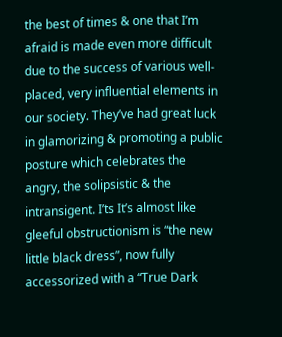the best of times & one that I’m afraid is made even more difficult due to the success of various well-placed, very influential elements in our society. They’ve had great luck in glamorizing & promoting a public posture which celebrates the angry, the solipsistic & the intransigent. I’ts It’s almost like gleeful obstructionism is “the new little black dress”, now fully accessorized with a “True Dark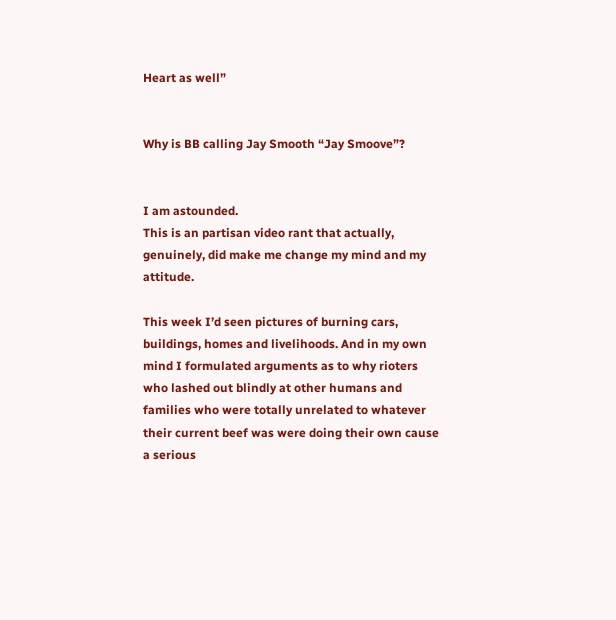Heart as well”


Why is BB calling Jay Smooth “Jay Smoove”?


I am astounded.
This is an partisan video rant that actually, genuinely, did make me change my mind and my attitude.

This week I’d seen pictures of burning cars, buildings, homes and livelihoods. And in my own mind I formulated arguments as to why rioters who lashed out blindly at other humans and families who were totally unrelated to whatever their current beef was were doing their own cause a serious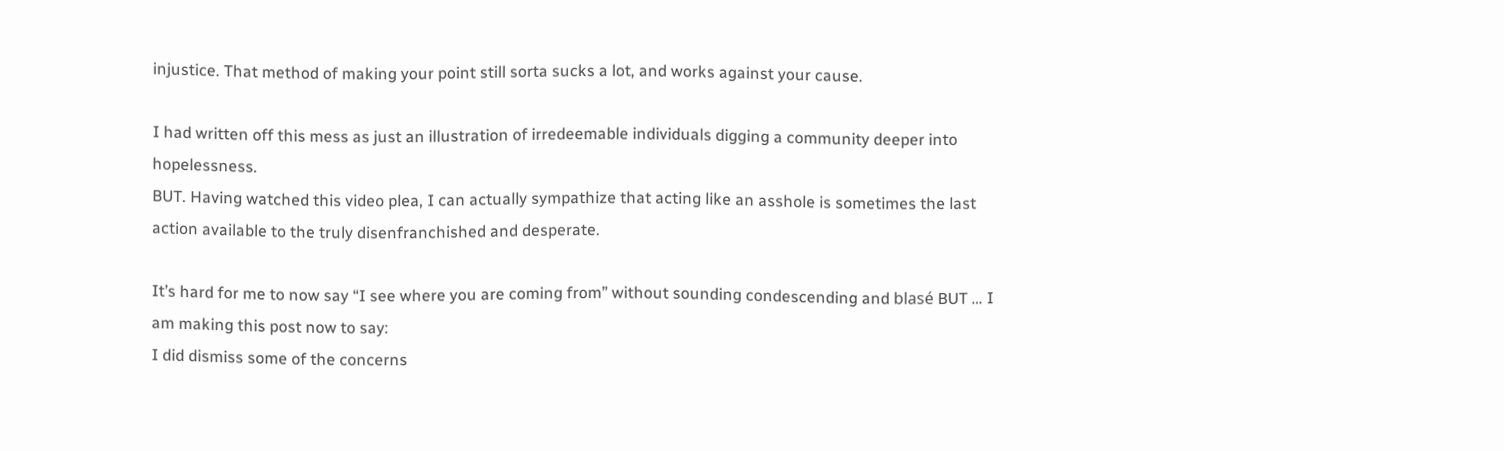injustice. That method of making your point still sorta sucks a lot, and works against your cause.

I had written off this mess as just an illustration of irredeemable individuals digging a community deeper into hopelessness.
BUT. Having watched this video plea, I can actually sympathize that acting like an asshole is sometimes the last action available to the truly disenfranchished and desperate.

It’s hard for me to now say “I see where you are coming from” without sounding condescending and blasé BUT … I am making this post now to say:
I did dismiss some of the concerns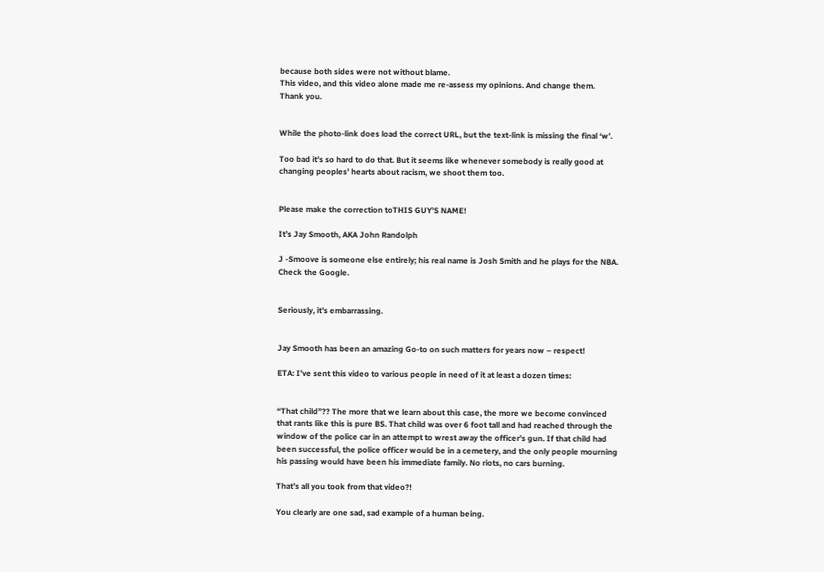because both sides were not without blame.
This video, and this video alone made me re-assess my opinions. And change them.
Thank you.


While the photo-link does load the correct URL, but the text-link is missing the final ‘w’.

Too bad it’s so hard to do that. But it seems like whenever somebody is really good at changing peoples’ hearts about racism, we shoot them too.


Please make the correction toTHIS GUY’S NAME!

It’s Jay Smooth, AKA John Randolph

J -Smoove is someone else entirely; his real name is Josh Smith and he plays for the NBA. Check the Google.


Seriously, it’s embarrassing.


Jay Smooth has been an amazing Go-to on such matters for years now – respect!

ETA: I’ve sent this video to various people in need of it at least a dozen times:


“That child”?? The more that we learn about this case, the more we become convinced that rants like this is pure BS. That child was over 6 foot tall and had reached through the window of the police car in an attempt to wrest away the officer’s gun. If that child had been successful, the police officer would be in a cemetery, and the only people mourning his passing would have been his immediate family. No riots, no cars burning.

That’s all you took from that video?!

You clearly are one sad, sad example of a human being.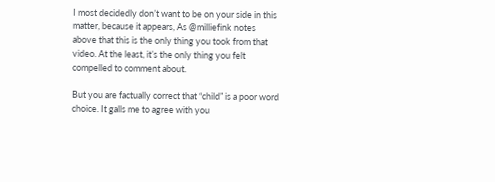I most decidedly don’t want to be on your side in this matter, because it appears, As @milliefink notes above that this is the only thing you took from that video. At the least, it’s the only thing you felt compelled to comment about.

But you are factually correct that “child” is a poor word choice. It galls me to agree with you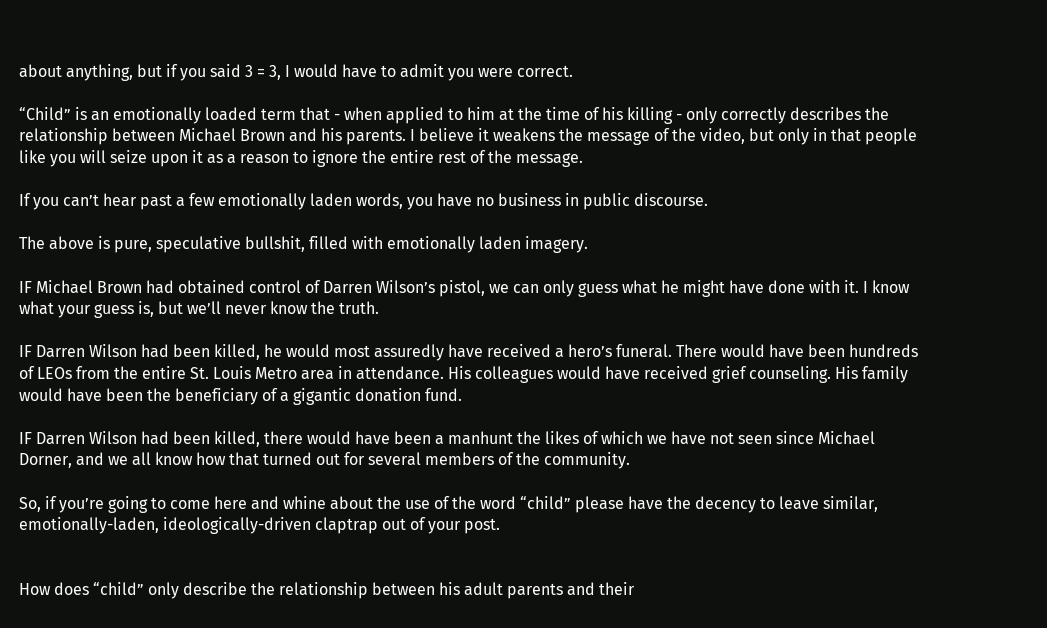about anything, but if you said 3 = 3, I would have to admit you were correct.

“Child” is an emotionally loaded term that - when applied to him at the time of his killing - only correctly describes the relationship between Michael Brown and his parents. I believe it weakens the message of the video, but only in that people like you will seize upon it as a reason to ignore the entire rest of the message.

If you can’t hear past a few emotionally laden words, you have no business in public discourse.

The above is pure, speculative bullshit, filled with emotionally laden imagery.

IF Michael Brown had obtained control of Darren Wilson’s pistol, we can only guess what he might have done with it. I know what your guess is, but we’ll never know the truth.

IF Darren Wilson had been killed, he would most assuredly have received a hero’s funeral. There would have been hundreds of LEOs from the entire St. Louis Metro area in attendance. His colleagues would have received grief counseling. His family would have been the beneficiary of a gigantic donation fund.

IF Darren Wilson had been killed, there would have been a manhunt the likes of which we have not seen since Michael Dorner, and we all know how that turned out for several members of the community.

So, if you’re going to come here and whine about the use of the word “child” please have the decency to leave similar, emotionally-laden, ideologically-driven claptrap out of your post.


How does “child” only describe the relationship between his adult parents and their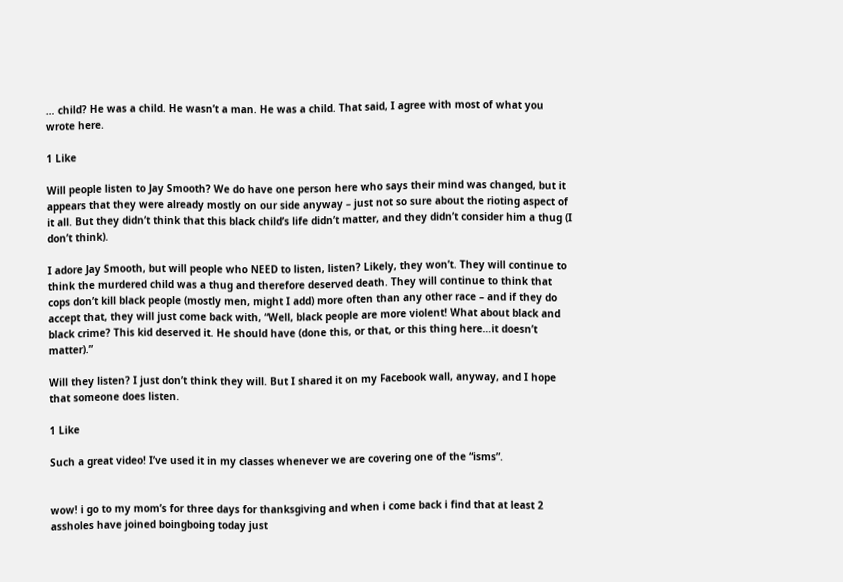… child? He was a child. He wasn’t a man. He was a child. That said, I agree with most of what you wrote here.

1 Like

Will people listen to Jay Smooth? We do have one person here who says their mind was changed, but it appears that they were already mostly on our side anyway – just not so sure about the rioting aspect of it all. But they didn’t think that this black child’s life didn’t matter, and they didn’t consider him a thug (I don’t think).

I adore Jay Smooth, but will people who NEED to listen, listen? Likely, they won’t. They will continue to think the murdered child was a thug and therefore deserved death. They will continue to think that cops don’t kill black people (mostly men, might I add) more often than any other race – and if they do accept that, they will just come back with, “Well, black people are more violent! What about black and black crime? This kid deserved it. He should have (done this, or that, or this thing here…it doesn’t matter).”

Will they listen? I just don’t think they will. But I shared it on my Facebook wall, anyway, and I hope that someone does listen.

1 Like

Such a great video! I’ve used it in my classes whenever we are covering one of the “isms”.


wow! i go to my mom’s for three days for thanksgiving and when i come back i find that at least 2 assholes have joined boingboing today just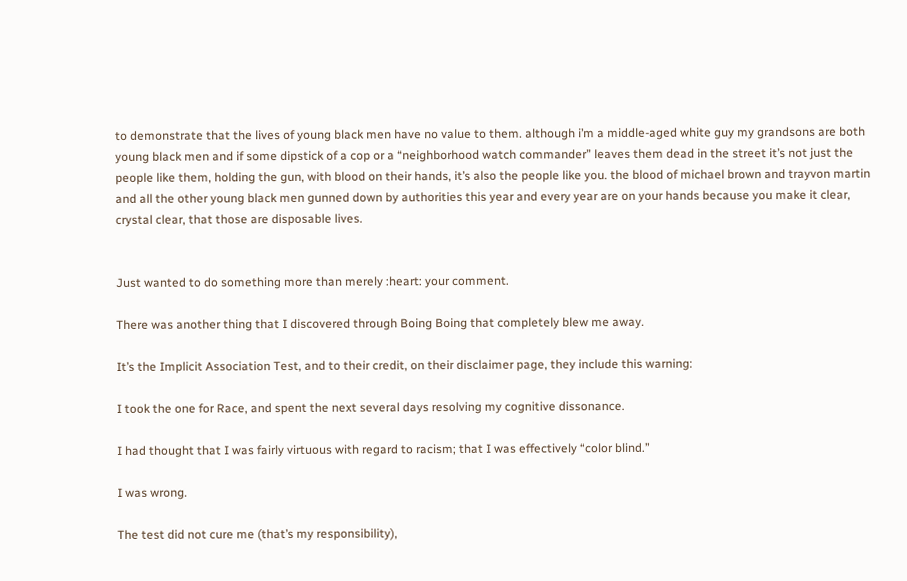to demonstrate that the lives of young black men have no value to them. although i’m a middle-aged white guy my grandsons are both young black men and if some dipstick of a cop or a “neighborhood watch commander” leaves them dead in the street it’s not just the people like them, holding the gun, with blood on their hands, it’s also the people like you. the blood of michael brown and trayvon martin and all the other young black men gunned down by authorities this year and every year are on your hands because you make it clear, crystal clear, that those are disposable lives.


Just wanted to do something more than merely :heart: your comment.

There was another thing that I discovered through Boing Boing that completely blew me away.

It’s the Implicit Association Test, and to their credit, on their disclaimer page, they include this warning:

I took the one for Race, and spent the next several days resolving my cognitive dissonance.

I had thought that I was fairly virtuous with regard to racism; that I was effectively “color blind.”

I was wrong.

The test did not cure me (that’s my responsibility),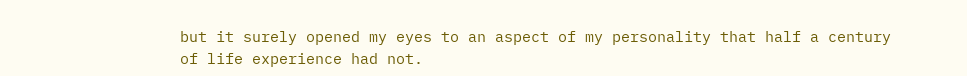but it surely opened my eyes to an aspect of my personality that half a century of life experience had not.